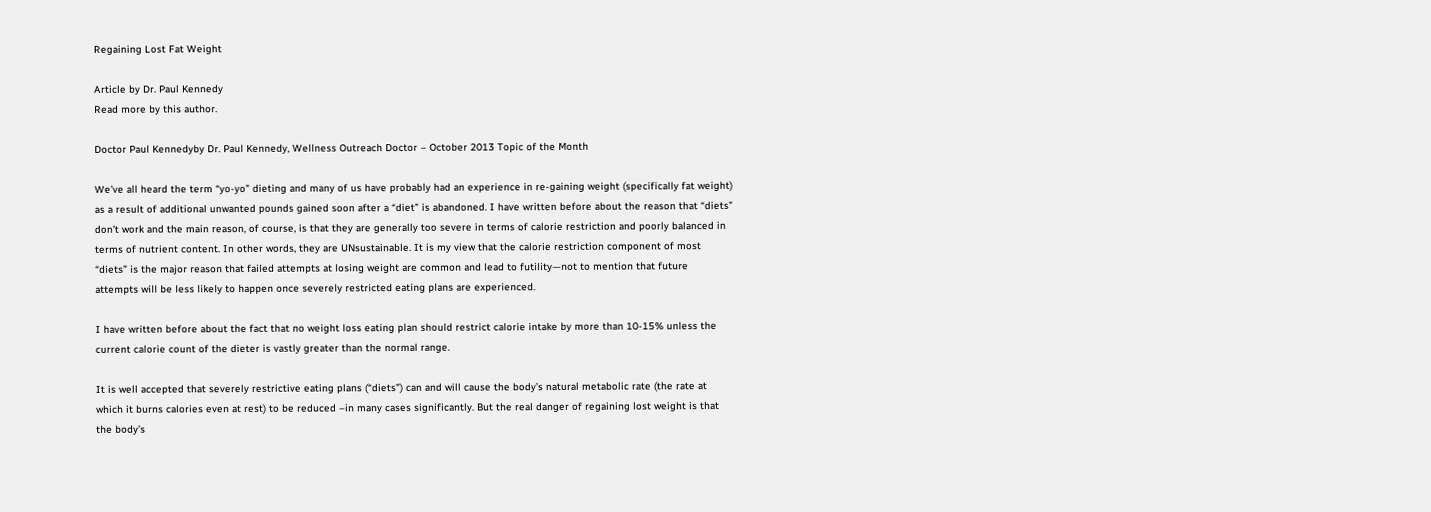Regaining Lost Fat Weight

Article by Dr. Paul Kennedy
Read more by this author.

Doctor Paul Kennedyby Dr. Paul Kennedy, Wellness Outreach Doctor – October 2013 Topic of the Month

We’ve all heard the term “yo-yo” dieting and many of us have probably had an experience in re-gaining weight (specifically fat weight) as a result of additional unwanted pounds gained soon after a “diet” is abandoned. I have written before about the reason that “diets” don’t work and the main reason, of course, is that they are generally too severe in terms of calorie restriction and poorly balanced in terms of nutrient content. In other words, they are UNsustainable. It is my view that the calorie restriction component of most “diets” is the major reason that failed attempts at losing weight are common and lead to futility—not to mention that future attempts will be less likely to happen once severely restricted eating plans are experienced.

I have written before about the fact that no weight loss eating plan should restrict calorie intake by more than 10-15% unless the current calorie count of the dieter is vastly greater than the normal range.

It is well accepted that severely restrictive eating plans (“diets”) can and will cause the body’s natural metabolic rate (the rate at which it burns calories even at rest) to be reduced –in many cases significantly. But the real danger of regaining lost weight is that the body’s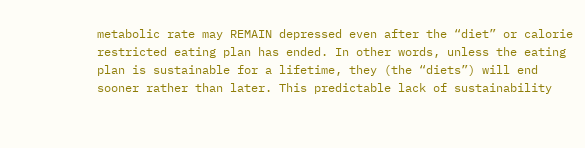metabolic rate may REMAIN depressed even after the “diet” or calorie restricted eating plan has ended. In other words, unless the eating plan is sustainable for a lifetime, they (the “diets”) will end sooner rather than later. This predictable lack of sustainability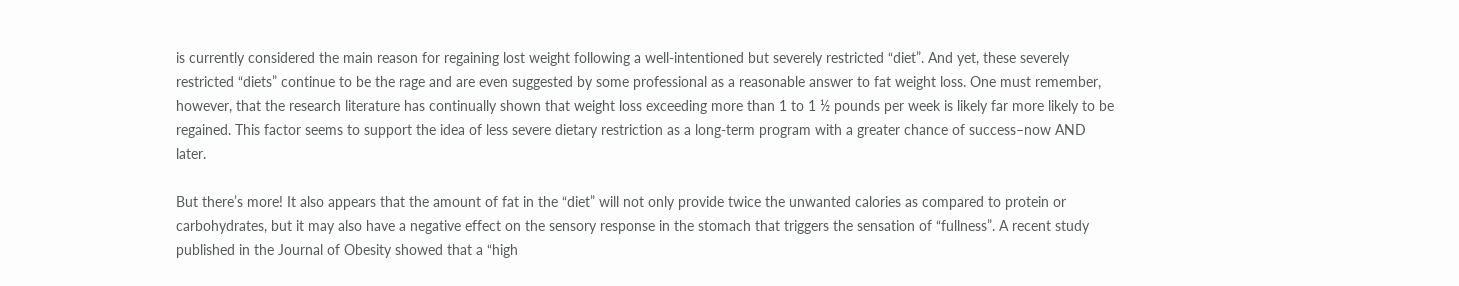is currently considered the main reason for regaining lost weight following a well-intentioned but severely restricted “diet”. And yet, these severely restricted “diets” continue to be the rage and are even suggested by some professional as a reasonable answer to fat weight loss. One must remember, however, that the research literature has continually shown that weight loss exceeding more than 1 to 1 ½ pounds per week is likely far more likely to be regained. This factor seems to support the idea of less severe dietary restriction as a long-term program with a greater chance of success–now AND later.

But there’s more! It also appears that the amount of fat in the “diet” will not only provide twice the unwanted calories as compared to protein or carbohydrates, but it may also have a negative effect on the sensory response in the stomach that triggers the sensation of “fullness”. A recent study published in the Journal of Obesity showed that a “high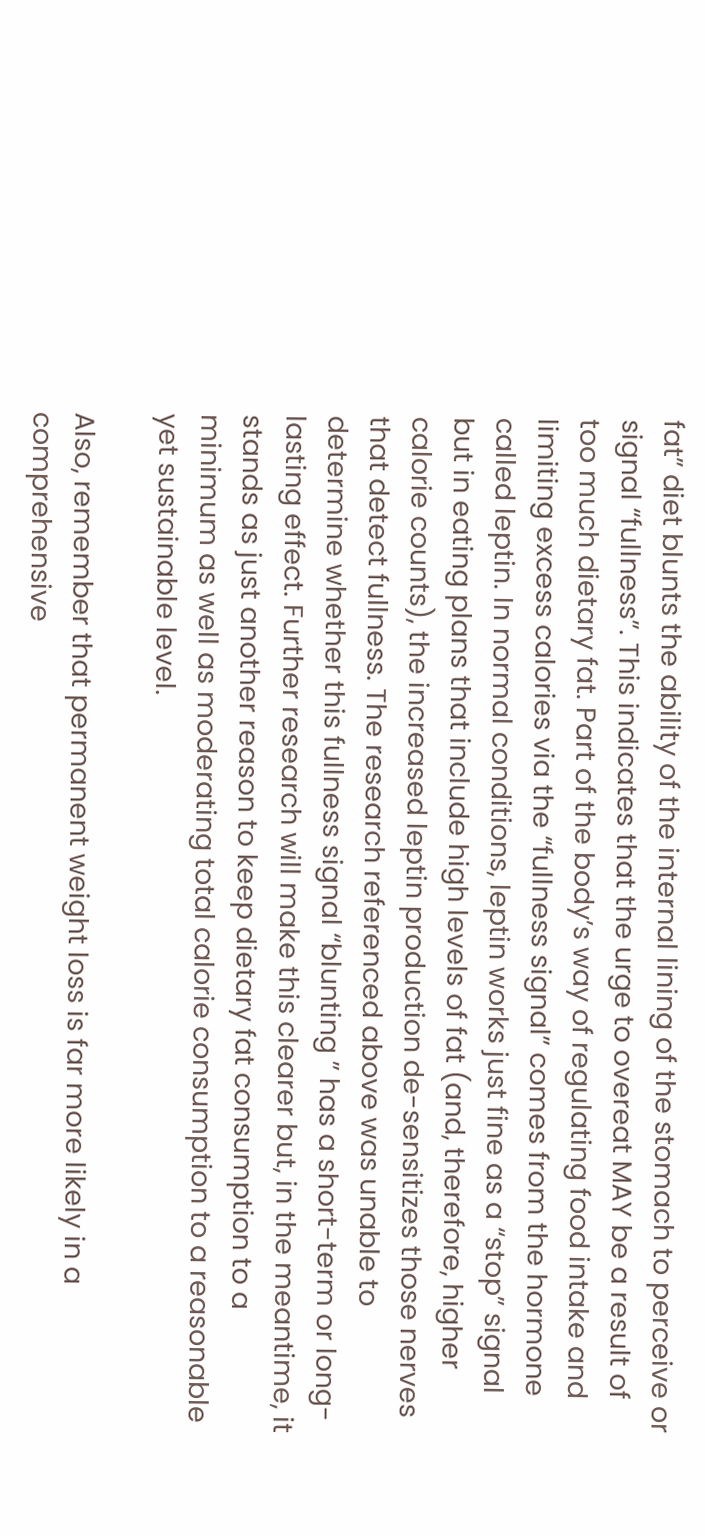fat” diet blunts the ability of the internal lining of the stomach to perceive or signal “fullness”. This indicates that the urge to overeat MAY be a result of too much dietary fat. Part of the body’s way of regulating food intake and limiting excess calories via the “fullness signal” comes from the hormone called leptin. In normal conditions, leptin works just fine as a “stop” signal but in eating plans that include high levels of fat (and, therefore, higher calorie counts), the increased leptin production de-sensitizes those nerves that detect fullness. The research referenced above was unable to determine whether this fullness signal “blunting ” has a short-term or long-lasting effect. Further research will make this clearer but, in the meantime, it stands as just another reason to keep dietary fat consumption to a minimum as well as moderating total calorie consumption to a reasonable yet sustainable level.

Also, remember that permanent weight loss is far more likely in a comprehensive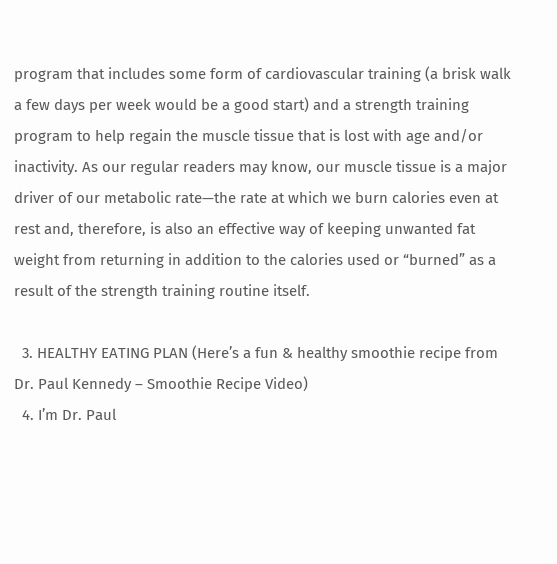program that includes some form of cardiovascular training (a brisk walk a few days per week would be a good start) and a strength training program to help regain the muscle tissue that is lost with age and/or inactivity. As our regular readers may know, our muscle tissue is a major driver of our metabolic rate—the rate at which we burn calories even at rest and, therefore, is also an effective way of keeping unwanted fat weight from returning in addition to the calories used or “burned” as a result of the strength training routine itself.

  3. HEALTHY EATING PLAN (Here’s a fun & healthy smoothie recipe from Dr. Paul Kennedy – Smoothie Recipe Video)
  4. I’m Dr. Paul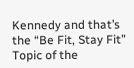Kennedy and that’s the “Be Fit, Stay Fit” Topic of the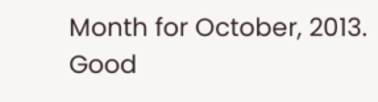Month for October, 2013. Good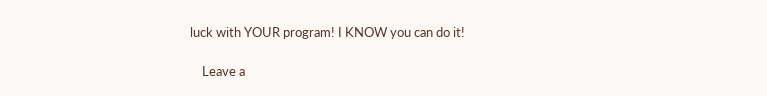luck with YOUR program! I KNOW you can do it!

    Leave a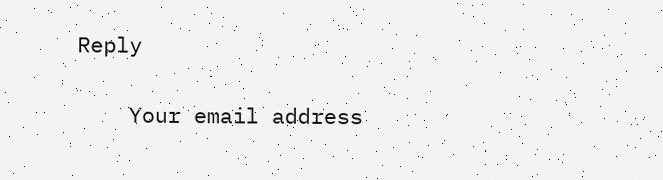Reply

    Your email address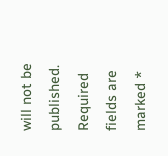will not be published. Required fields are marked *